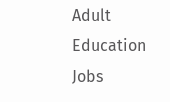Adult Education Jobs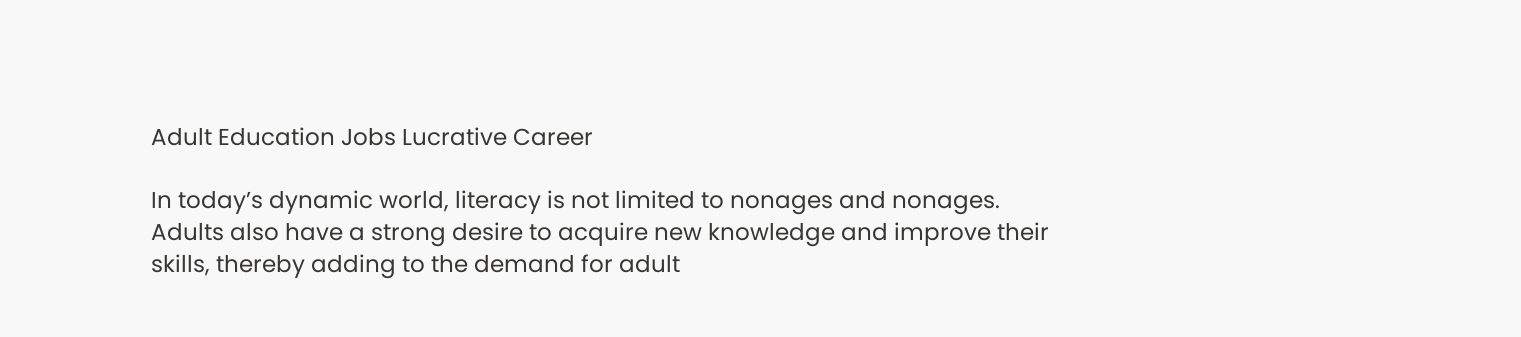Adult Education Jobs Lucrative Career

In today’s dynamic world, literacy is not limited to nonages and nonages. Adults also have a strong desire to acquire new knowledge and improve their skills, thereby adding to the demand for adult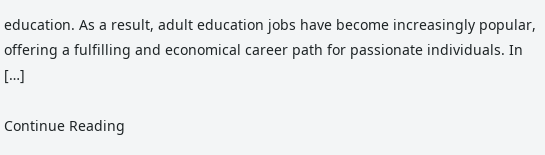education. As a result, adult education jobs have become increasingly popular, offering a fulfilling and economical career path for passionate individuals. In […]

Continue Reading